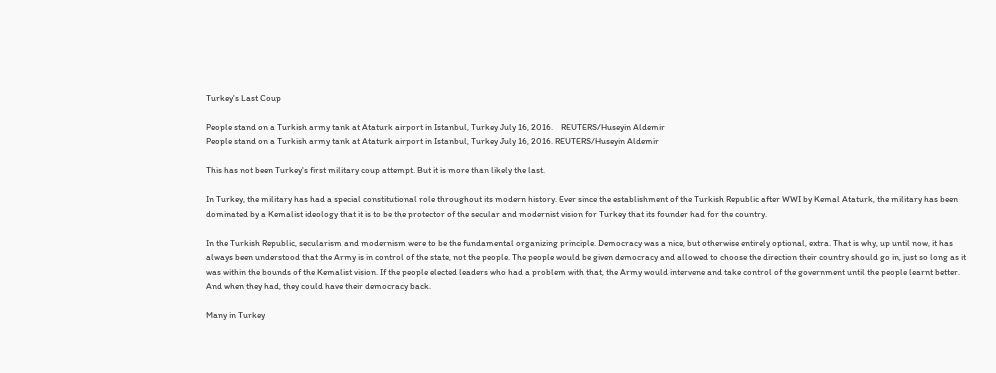Turkey's Last Coup

People stand on a Turkish army tank at Ataturk airport in Istanbul, Turkey July 16, 2016.    REUTERS/Huseyin Aldemir
People stand on a Turkish army tank at Ataturk airport in Istanbul, Turkey July 16, 2016. REUTERS/Huseyin Aldemir

This has not been Turkey's first military coup attempt. But it is more than likely the last.

In Turkey, the military has had a special constitutional role throughout its modern history. Ever since the establishment of the Turkish Republic after WWI by Kemal Ataturk, the military has been dominated by a Kemalist ideology that it is to be the protector of the secular and modernist vision for Turkey that its founder had for the country.

In the Turkish Republic, secularism and modernism were to be the fundamental organizing principle. Democracy was a nice, but otherwise entirely optional, extra. That is why, up until now, it has always been understood that the Army is in control of the state, not the people. The people would be given democracy and allowed to choose the direction their country should go in, just so long as it was within the bounds of the Kemalist vision. If the people elected leaders who had a problem with that, the Army would intervene and take control of the government until the people learnt better. And when they had, they could have their democracy back.

Many in Turkey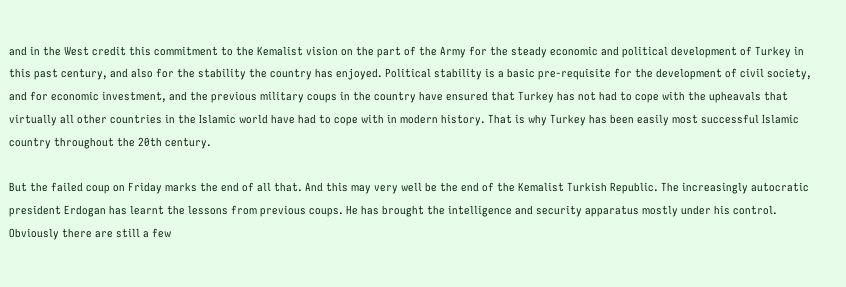and in the West credit this commitment to the Kemalist vision on the part of the Army for the steady economic and political development of Turkey in this past century, and also for the stability the country has enjoyed. Political stability is a basic pre-requisite for the development of civil society, and for economic investment, and the previous military coups in the country have ensured that Turkey has not had to cope with the upheavals that virtually all other countries in the Islamic world have had to cope with in modern history. That is why Turkey has been easily most successful Islamic country throughout the 20th century.

But the failed coup on Friday marks the end of all that. And this may very well be the end of the Kemalist Turkish Republic. The increasingly autocratic president Erdogan has learnt the lessons from previous coups. He has brought the intelligence and security apparatus mostly under his control. Obviously there are still a few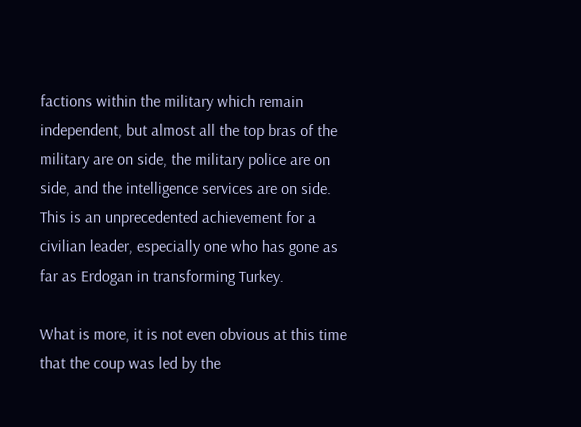factions within the military which remain independent, but almost all the top bras of the military are on side, the military police are on side, and the intelligence services are on side. This is an unprecedented achievement for a civilian leader, especially one who has gone as far as Erdogan in transforming Turkey.

What is more, it is not even obvious at this time that the coup was led by the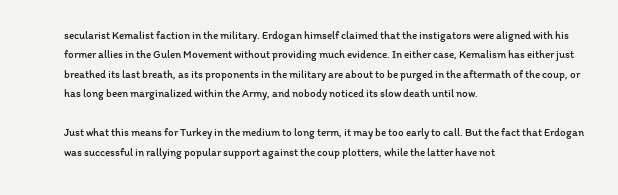secularist Kemalist faction in the military. Erdogan himself claimed that the instigators were aligned with his former allies in the Gulen Movement without providing much evidence. In either case, Kemalism has either just breathed its last breath, as its proponents in the military are about to be purged in the aftermath of the coup, or has long been marginalized within the Army, and nobody noticed its slow death until now.

Just what this means for Turkey in the medium to long term, it may be too early to call. But the fact that Erdogan was successful in rallying popular support against the coup plotters, while the latter have not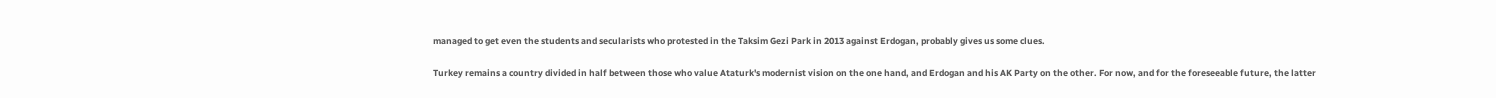managed to get even the students and secularists who protested in the Taksim Gezi Park in 2013 against Erdogan, probably gives us some clues.

Turkey remains a country divided in half between those who value Ataturk's modernist vision on the one hand, and Erdogan and his AK Party on the other. For now, and for the foreseeable future, the latter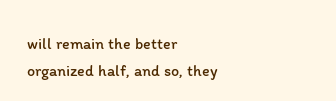will remain the better organized half, and so, they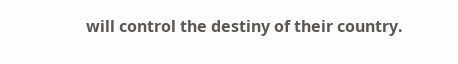will control the destiny of their country.